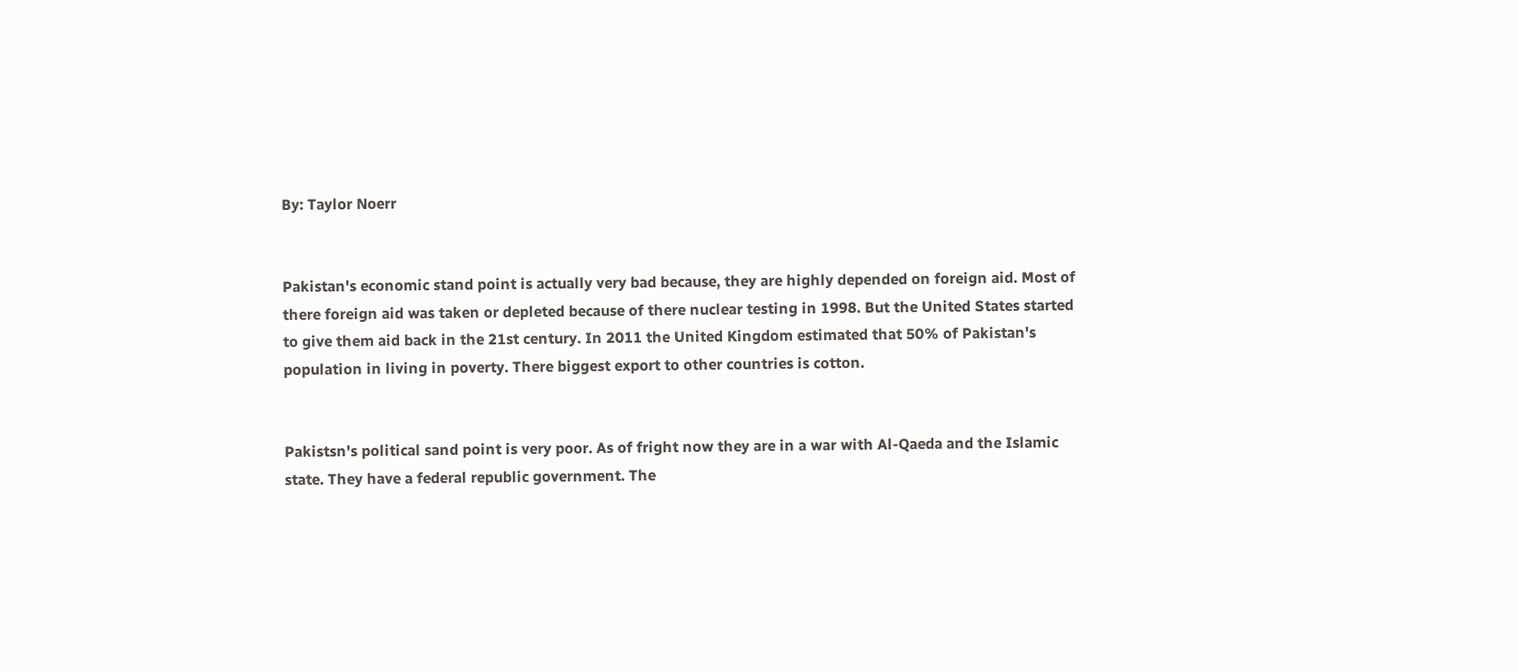By: Taylor Noerr


Pakistan's economic stand point is actually very bad because, they are highly depended on foreign aid. Most of there foreign aid was taken or depleted because of there nuclear testing in 1998. But the United States started to give them aid back in the 21st century. In 2011 the United Kingdom estimated that 50% of Pakistan's population in living in poverty. There biggest export to other countries is cotton.


Pakistsn's political sand point is very poor. As of fright now they are in a war with Al-Qaeda and the Islamic state. They have a federal republic government. The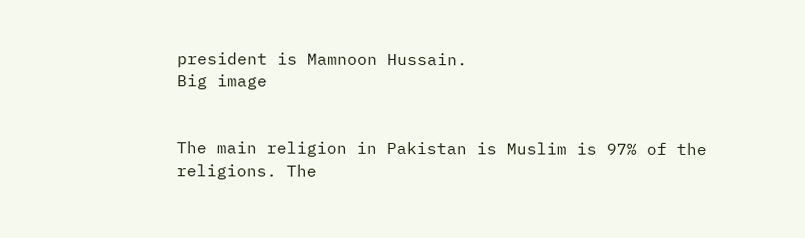president is Mamnoon Hussain.
Big image


The main religion in Pakistan is Muslim is 97% of the religions. The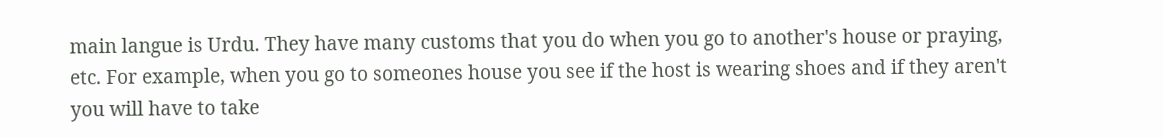main langue is Urdu. They have many customs that you do when you go to another's house or praying, etc. For example, when you go to someones house you see if the host is wearing shoes and if they aren't you will have to take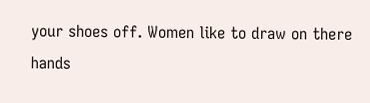your shoes off. Women like to draw on there hands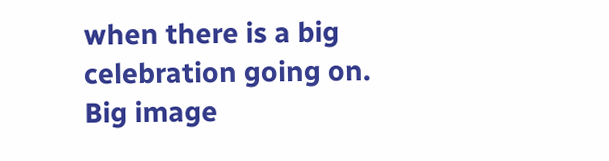when there is a big celebration going on.
Big image